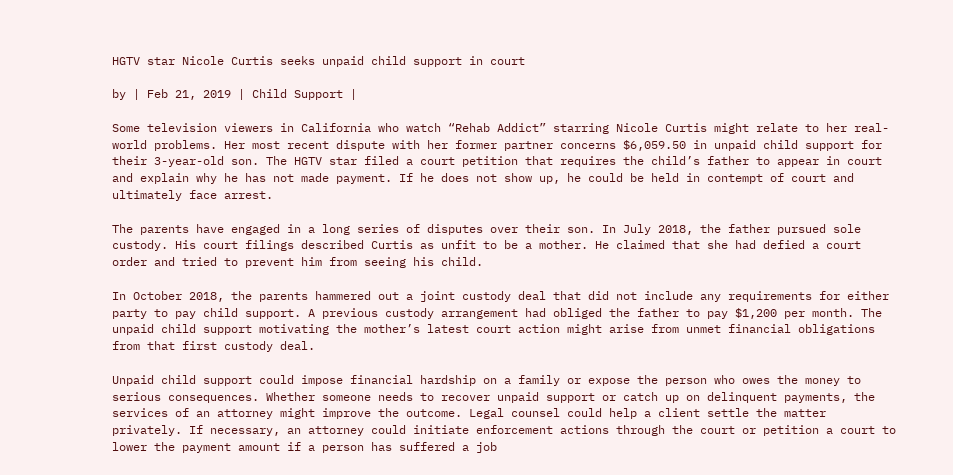HGTV star Nicole Curtis seeks unpaid child support in court

by | Feb 21, 2019 | Child Support |

Some television viewers in California who watch “Rehab Addict” starring Nicole Curtis might relate to her real-world problems. Her most recent dispute with her former partner concerns $6,059.50 in unpaid child support for their 3-year-old son. The HGTV star filed a court petition that requires the child’s father to appear in court and explain why he has not made payment. If he does not show up, he could be held in contempt of court and ultimately face arrest.

The parents have engaged in a long series of disputes over their son. In July 2018, the father pursued sole custody. His court filings described Curtis as unfit to be a mother. He claimed that she had defied a court order and tried to prevent him from seeing his child.

In October 2018, the parents hammered out a joint custody deal that did not include any requirements for either party to pay child support. A previous custody arrangement had obliged the father to pay $1,200 per month. The unpaid child support motivating the mother’s latest court action might arise from unmet financial obligations from that first custody deal.

Unpaid child support could impose financial hardship on a family or expose the person who owes the money to serious consequences. Whether someone needs to recover unpaid support or catch up on delinquent payments, the services of an attorney might improve the outcome. Legal counsel could help a client settle the matter privately. If necessary, an attorney could initiate enforcement actions through the court or petition a court to lower the payment amount if a person has suffered a job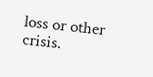loss or other crisis.